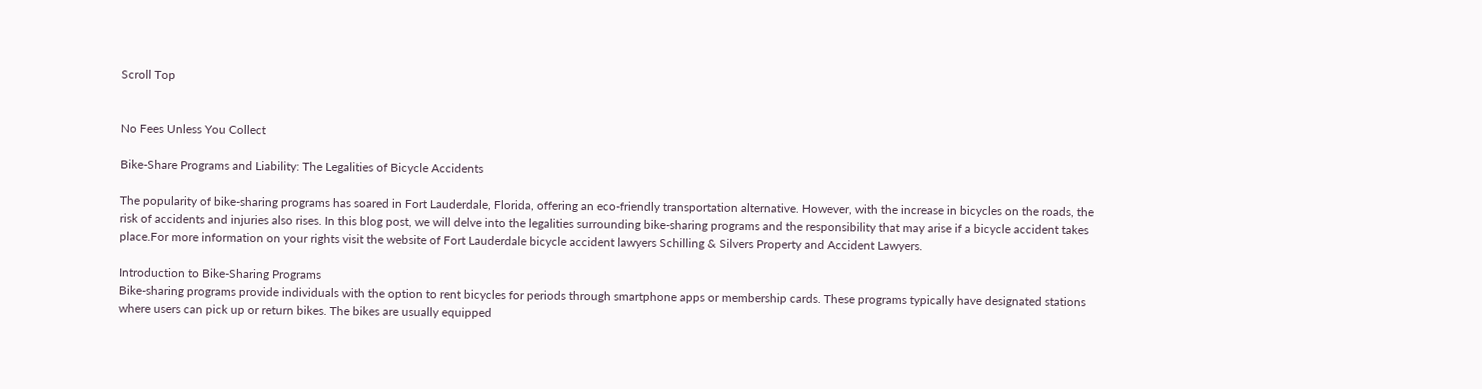Scroll Top


No Fees Unless You Collect

Bike-Share Programs and Liability: The Legalities of Bicycle Accidents

The popularity of bike-sharing programs has soared in Fort Lauderdale, Florida, offering an eco-friendly transportation alternative. However, with the increase in bicycles on the roads, the risk of accidents and injuries also rises. In this blog post, we will delve into the legalities surrounding bike-sharing programs and the responsibility that may arise if a bicycle accident takes place.For more information on your rights visit the website of Fort Lauderdale bicycle accident lawyers Schilling & Silvers Property and Accident Lawyers.

Introduction to Bike-Sharing Programs
Bike-sharing programs provide individuals with the option to rent bicycles for periods through smartphone apps or membership cards. These programs typically have designated stations where users can pick up or return bikes. The bikes are usually equipped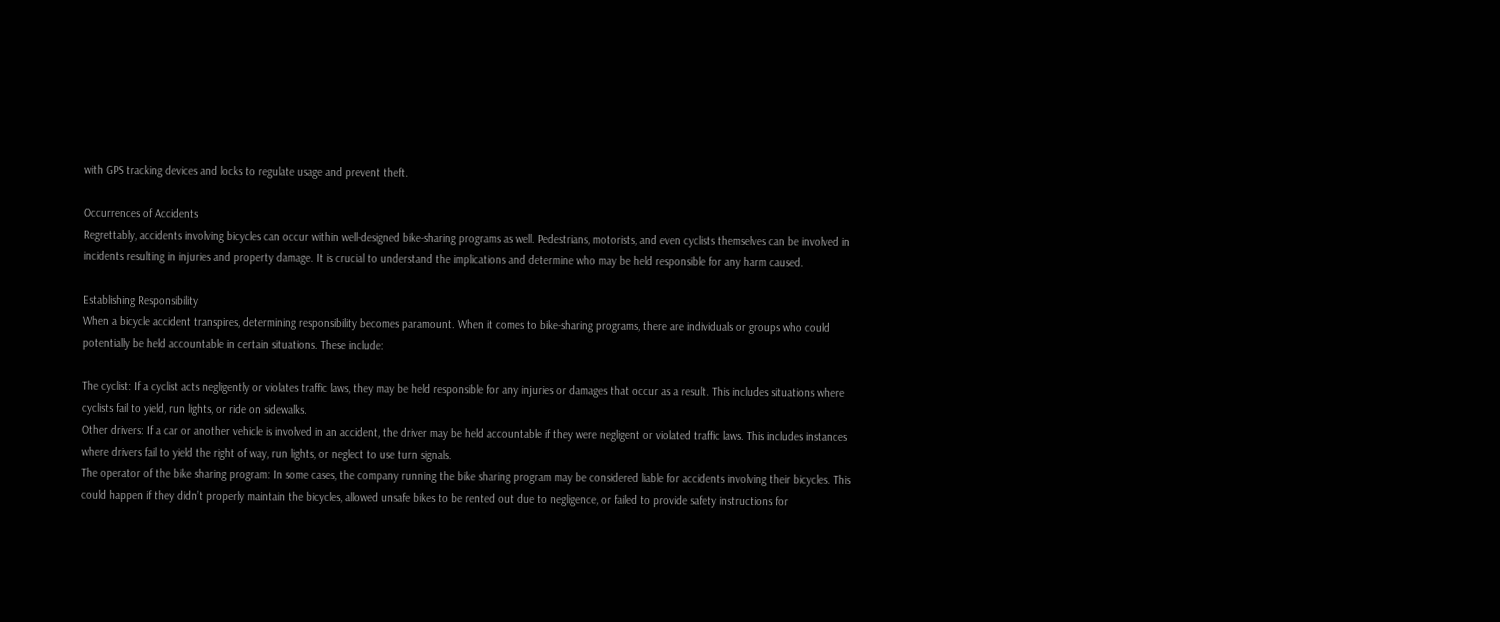with GPS tracking devices and locks to regulate usage and prevent theft.

Occurrences of Accidents
Regrettably, accidents involving bicycles can occur within well-designed bike-sharing programs as well. Pedestrians, motorists, and even cyclists themselves can be involved in incidents resulting in injuries and property damage. It is crucial to understand the implications and determine who may be held responsible for any harm caused.

Establishing Responsibility
When a bicycle accident transpires, determining responsibility becomes paramount. When it comes to bike-sharing programs, there are individuals or groups who could potentially be held accountable in certain situations. These include:

The cyclist: If a cyclist acts negligently or violates traffic laws, they may be held responsible for any injuries or damages that occur as a result. This includes situations where cyclists fail to yield, run lights, or ride on sidewalks.
Other drivers: If a car or another vehicle is involved in an accident, the driver may be held accountable if they were negligent or violated traffic laws. This includes instances where drivers fail to yield the right of way, run lights, or neglect to use turn signals.
The operator of the bike sharing program: In some cases, the company running the bike sharing program may be considered liable for accidents involving their bicycles. This could happen if they didn’t properly maintain the bicycles, allowed unsafe bikes to be rented out due to negligence, or failed to provide safety instructions for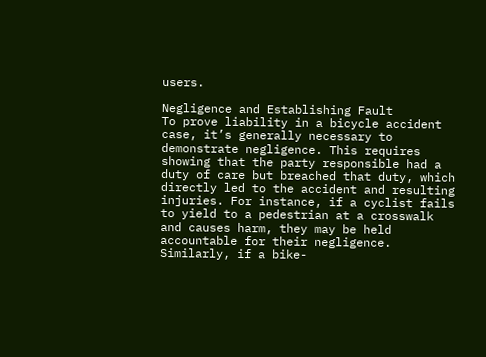users.

Negligence and Establishing Fault
To prove liability in a bicycle accident case, it’s generally necessary to demonstrate negligence. This requires showing that the party responsible had a duty of care but breached that duty, which directly led to the accident and resulting injuries. For instance, if a cyclist fails to yield to a pedestrian at a crosswalk and causes harm, they may be held accountable for their negligence. Similarly, if a bike-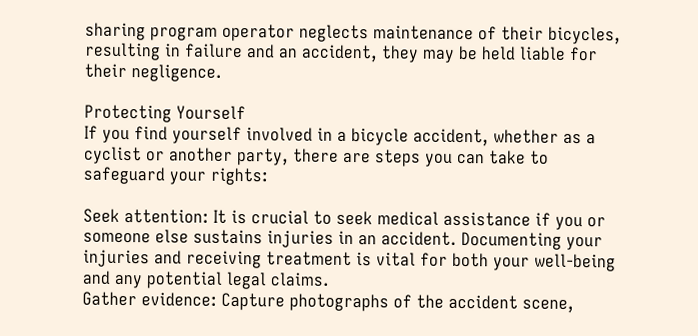sharing program operator neglects maintenance of their bicycles, resulting in failure and an accident, they may be held liable for their negligence.

Protecting Yourself
If you find yourself involved in a bicycle accident, whether as a cyclist or another party, there are steps you can take to safeguard your rights:

Seek attention: It is crucial to seek medical assistance if you or someone else sustains injuries in an accident. Documenting your injuries and receiving treatment is vital for both your well-being and any potential legal claims.
Gather evidence: Capture photographs of the accident scene,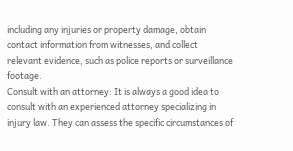including any injuries or property damage, obtain contact information from witnesses, and collect relevant evidence, such as police reports or surveillance footage.
Consult with an attorney: It is always a good idea to consult with an experienced attorney specializing in injury law. They can assess the specific circumstances of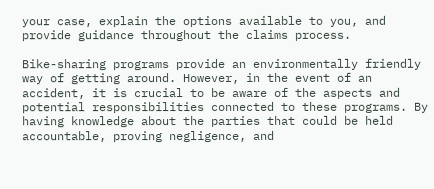your case, explain the options available to you, and provide guidance throughout the claims process.

Bike-sharing programs provide an environmentally friendly way of getting around. However, in the event of an accident, it is crucial to be aware of the aspects and potential responsibilities connected to these programs. By having knowledge about the parties that could be held accountable, proving negligence, and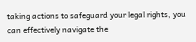taking actions to safeguard your legal rights, you can effectively navigate the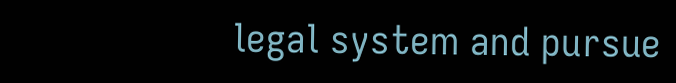legal system and pursue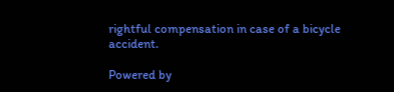rightful compensation in case of a bicycle accident.

Powered by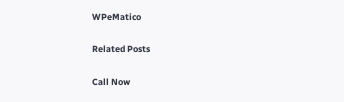WPeMatico

Related Posts

Call Now